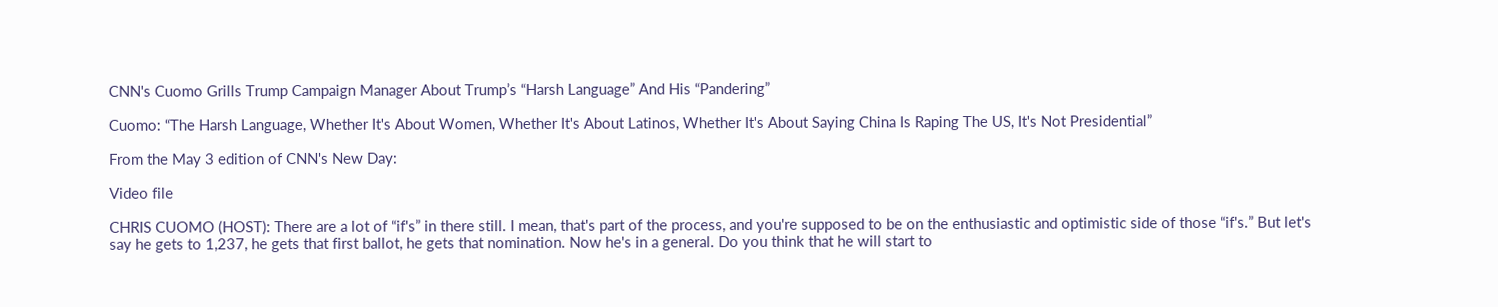CNN's Cuomo Grills Trump Campaign Manager About Trump’s “Harsh Language” And His “Pandering”

Cuomo: “The Harsh Language, Whether It's About Women, Whether It's About Latinos, Whether It's About Saying China Is Raping The US, It's Not Presidential”

From the May 3 edition of CNN's New Day:

Video file

CHRIS CUOMO (HOST): There are a lot of “if's” in there still. I mean, that's part of the process, and you're supposed to be on the enthusiastic and optimistic side of those “if's.” But let's say he gets to 1,237, he gets that first ballot, he gets that nomination. Now he's in a general. Do you think that he will start to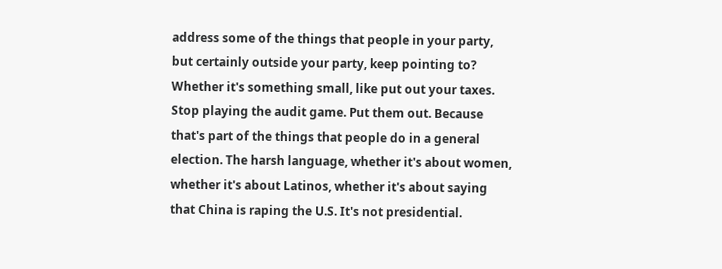address some of the things that people in your party, but certainly outside your party, keep pointing to? Whether it's something small, like put out your taxes. Stop playing the audit game. Put them out. Because that's part of the things that people do in a general election. The harsh language, whether it's about women, whether it's about Latinos, whether it's about saying that China is raping the U.S. It's not presidential.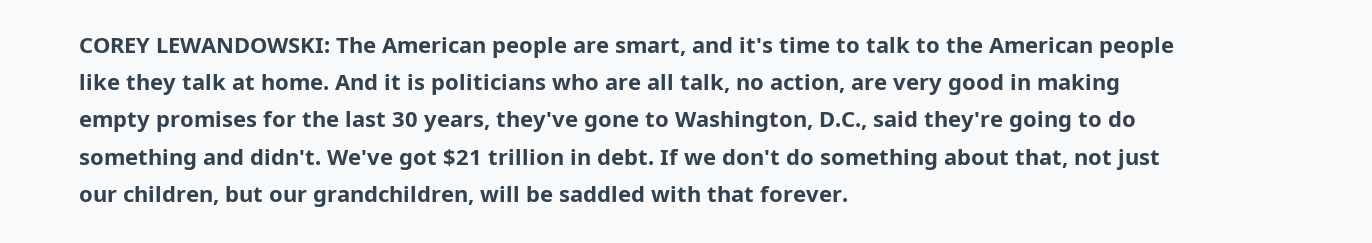COREY LEWANDOWSKI: The American people are smart, and it's time to talk to the American people like they talk at home. And it is politicians who are all talk, no action, are very good in making empty promises for the last 30 years, they've gone to Washington, D.C., said they're going to do something and didn't. We've got $21 trillion in debt. If we don't do something about that, not just our children, but our grandchildren, will be saddled with that forever.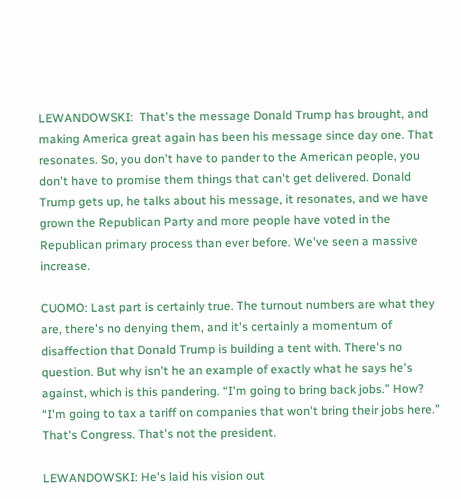LEWANDOWSKI:  That's the message Donald Trump has brought, and making America great again has been his message since day one. That resonates. So, you don't have to pander to the American people, you don't have to promise them things that can't get delivered. Donald Trump gets up, he talks about his message, it resonates, and we have grown the Republican Party and more people have voted in the Republican primary process than ever before. We've seen a massive increase.

CUOMO: Last part is certainly true. The turnout numbers are what they are, there's no denying them, and it's certainly a momentum of disaffection that Donald Trump is building a tent with. There's no question. But why isn't he an example of exactly what he says he's against, which is this pandering. “I'm going to bring back jobs.” How? “I'm going to tax a tariff on companies that won't bring their jobs here.” That's Congress. That's not the president.

LEWANDOWSKI: He's laid his vision out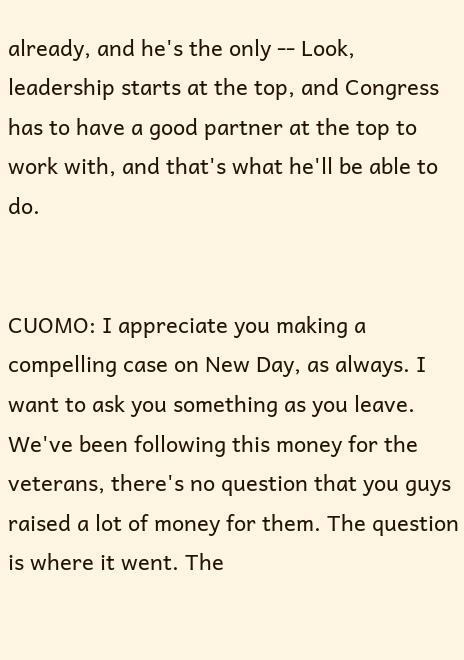already, and he's the only -- Look, leadership starts at the top, and Congress has to have a good partner at the top to work with, and that's what he'll be able to do.


CUOMO: I appreciate you making a compelling case on New Day, as always. I want to ask you something as you leave. We've been following this money for the veterans, there's no question that you guys raised a lot of money for them. The question is where it went. The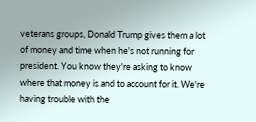veterans groups, Donald Trump gives them a lot of money and time when he's not running for president. You know they're asking to know where that money is and to account for it. We're having trouble with the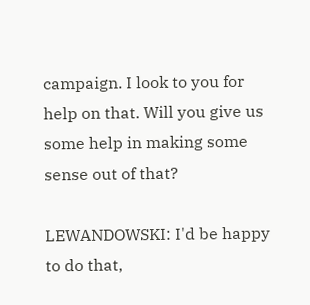campaign. I look to you for help on that. Will you give us some help in making some sense out of that?

LEWANDOWSKI: I'd be happy to do that,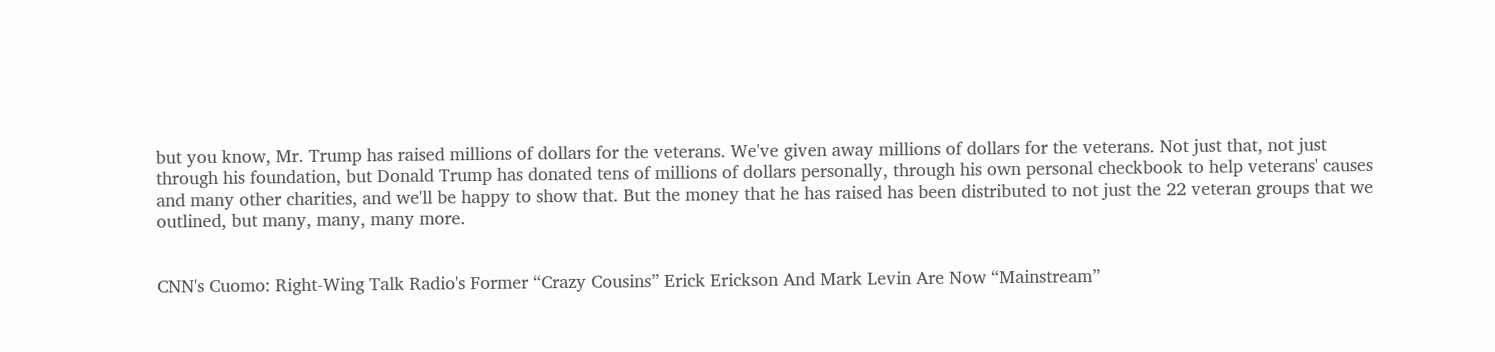but you know, Mr. Trump has raised millions of dollars for the veterans. We've given away millions of dollars for the veterans. Not just that, not just through his foundation, but Donald Trump has donated tens of millions of dollars personally, through his own personal checkbook to help veterans' causes and many other charities, and we'll be happy to show that. But the money that he has raised has been distributed to not just the 22 veteran groups that we outlined, but many, many, many more.


CNN's Cuomo: Right-Wing Talk Radio's Former “Crazy Cousins” Erick Erickson And Mark Levin Are Now “Mainstream”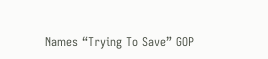Names “Trying To Save” GOP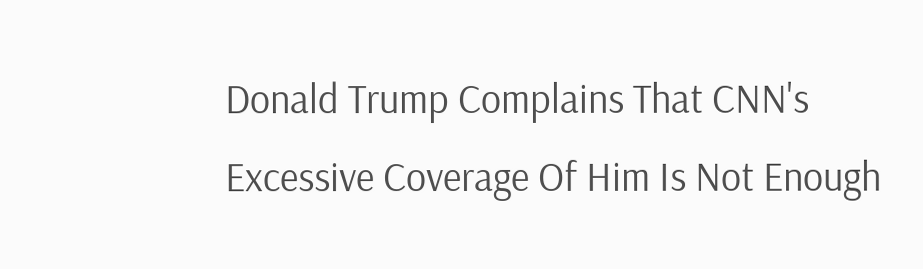Donald Trump Complains That CNN's Excessive Coverage Of Him Is Not Enough